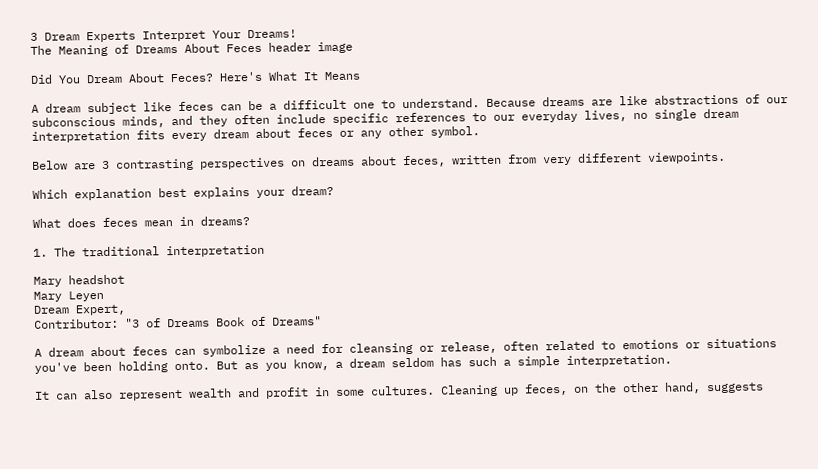3 Dream Experts Interpret Your Dreams!
The Meaning of Dreams About Feces header image

Did You Dream About Feces? Here's What It Means

A dream subject like feces can be a difficult one to understand. Because dreams are like abstractions of our subconscious minds, and they often include specific references to our everyday lives, no single dream interpretation fits every dream about feces or any other symbol.

Below are 3 contrasting perspectives on dreams about feces, written from very different viewpoints.

Which explanation best explains your dream?

What does feces mean in dreams?

1. The traditional interpretation

Mary headshot
Mary Leyen
Dream Expert,
Contributor: "3 of Dreams Book of Dreams"

A dream about feces can symbolize a need for cleansing or release, often related to emotions or situations you've been holding onto. But as you know, a dream seldom has such a simple interpretation.

It can also represent wealth and profit in some cultures. Cleaning up feces, on the other hand, suggests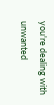you're dealing with unwanted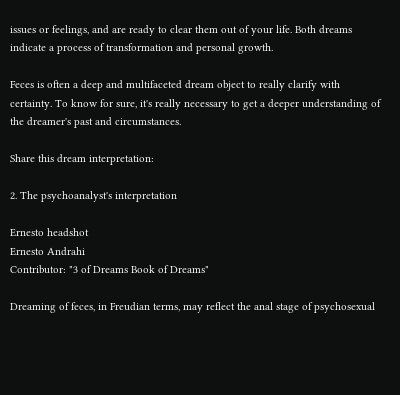issues or feelings, and are ready to clear them out of your life. Both dreams indicate a process of transformation and personal growth.

Feces is often a deep and multifaceted dream object to really clarify with certainty. To know for sure, it's really necessary to get a deeper understanding of the dreamer's past and circumstances.

Share this dream interpretation:

2. The psychoanalyst's interpretation

Ernesto headshot
Ernesto Andrahi
Contributor: "3 of Dreams Book of Dreams"

Dreaming of feces, in Freudian terms, may reflect the anal stage of psychosexual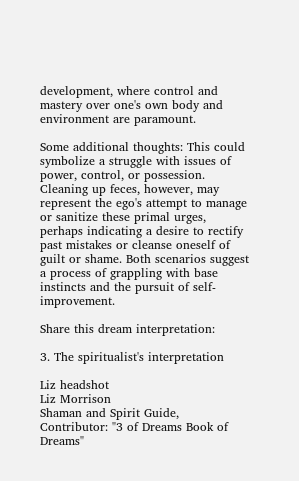development, where control and mastery over one's own body and environment are paramount.

Some additional thoughts: This could symbolize a struggle with issues of power, control, or possession. Cleaning up feces, however, may represent the ego's attempt to manage or sanitize these primal urges, perhaps indicating a desire to rectify past mistakes or cleanse oneself of guilt or shame. Both scenarios suggest a process of grappling with base instincts and the pursuit of self-improvement.

Share this dream interpretation:

3. The spiritualist's interpretation

Liz headshot
Liz Morrison
Shaman and Spirit Guide,
Contributor: "3 of Dreams Book of Dreams"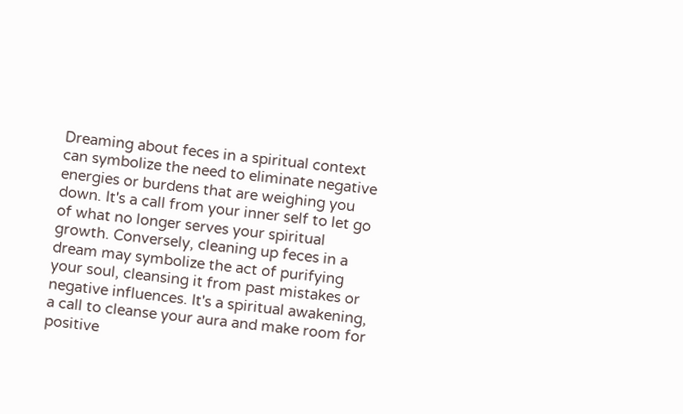Dreaming about feces in a spiritual context can symbolize the need to eliminate negative energies or burdens that are weighing you down. It's a call from your inner self to let go of what no longer serves your spiritual growth. Conversely, cleaning up feces in a dream may symbolize the act of purifying your soul, cleansing it from past mistakes or negative influences. It's a spiritual awakening, a call to cleanse your aura and make room for positive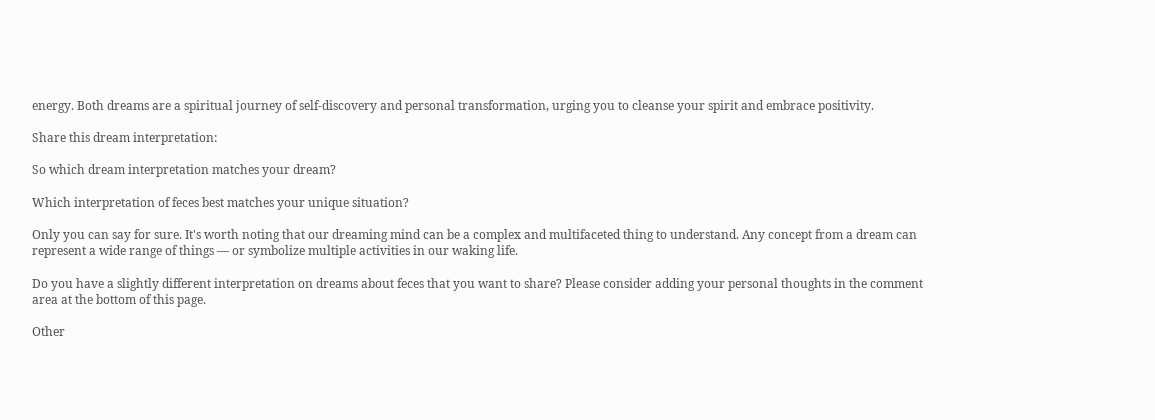energy. Both dreams are a spiritual journey of self-discovery and personal transformation, urging you to cleanse your spirit and embrace positivity.

Share this dream interpretation:

So which dream interpretation matches your dream?

Which interpretation of feces best matches your unique situation?

Only you can say for sure. It's worth noting that our dreaming mind can be a complex and multifaceted thing to understand. Any concept from a dream can represent a wide range of things — or symbolize multiple activities in our waking life.

Do you have a slightly different interpretation on dreams about feces that you want to share? Please consider adding your personal thoughts in the comment area at the bottom of this page.

Other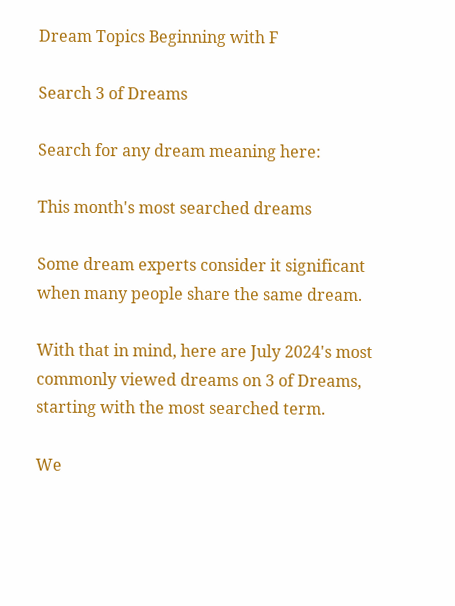Dream Topics Beginning with F

Search 3 of Dreams

Search for any dream meaning here:

This month's most searched dreams

Some dream experts consider it significant when many people share the same dream.

With that in mind, here are July 2024's most commonly viewed dreams on 3 of Dreams, starting with the most searched term.

We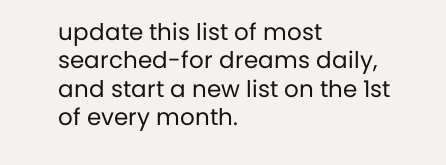update this list of most searched-for dreams daily, and start a new list on the 1st of every month.